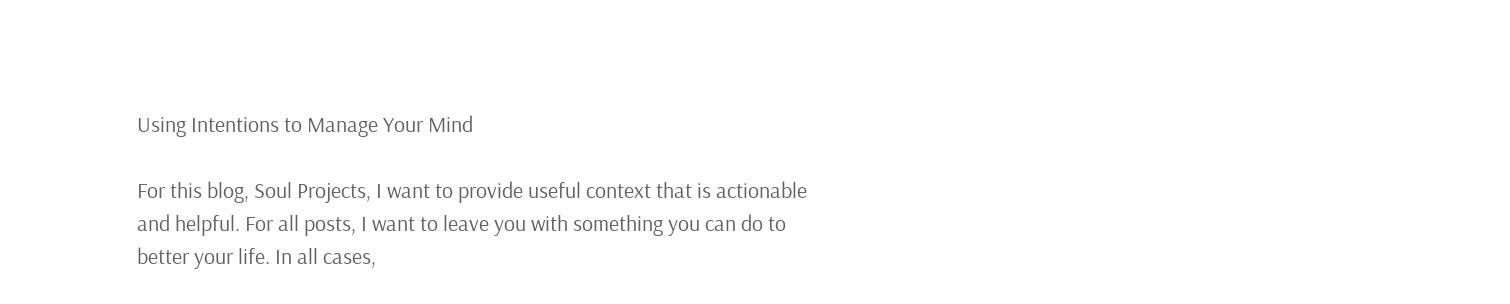Using Intentions to Manage Your Mind

For this blog, Soul Projects, I want to provide useful context that is actionable and helpful. For all posts, I want to leave you with something you can do to better your life. In all cases,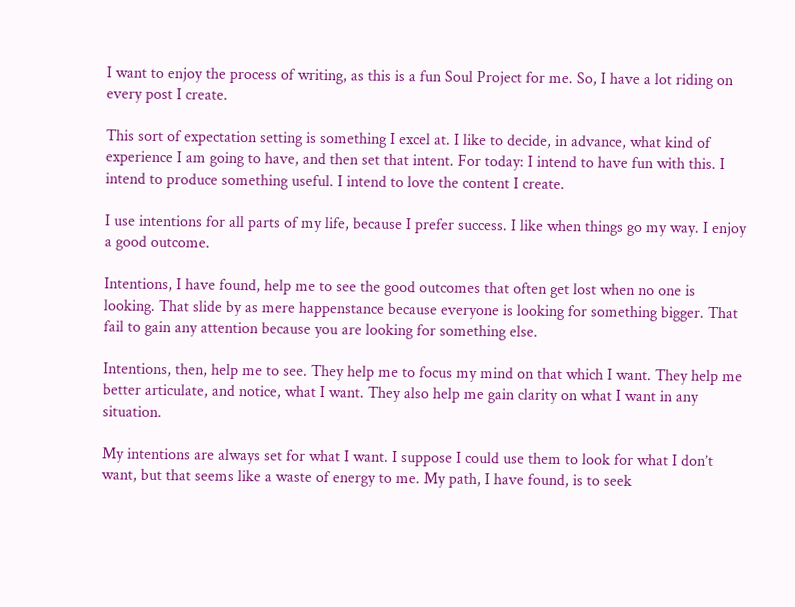I want to enjoy the process of writing, as this is a fun Soul Project for me. So, I have a lot riding on every post I create.

This sort of expectation setting is something I excel at. I like to decide, in advance, what kind of experience I am going to have, and then set that intent. For today: I intend to have fun with this. I intend to produce something useful. I intend to love the content I create.

I use intentions for all parts of my life, because I prefer success. I like when things go my way. I enjoy a good outcome.

Intentions, I have found, help me to see the good outcomes that often get lost when no one is looking. That slide by as mere happenstance because everyone is looking for something bigger. That fail to gain any attention because you are looking for something else.

Intentions, then, help me to see. They help me to focus my mind on that which I want. They help me better articulate, and notice, what I want. They also help me gain clarity on what I want in any situation.

My intentions are always set for what I want. I suppose I could use them to look for what I don’t want, but that seems like a waste of energy to me. My path, I have found, is to seek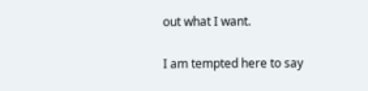out what I want.

I am tempted here to say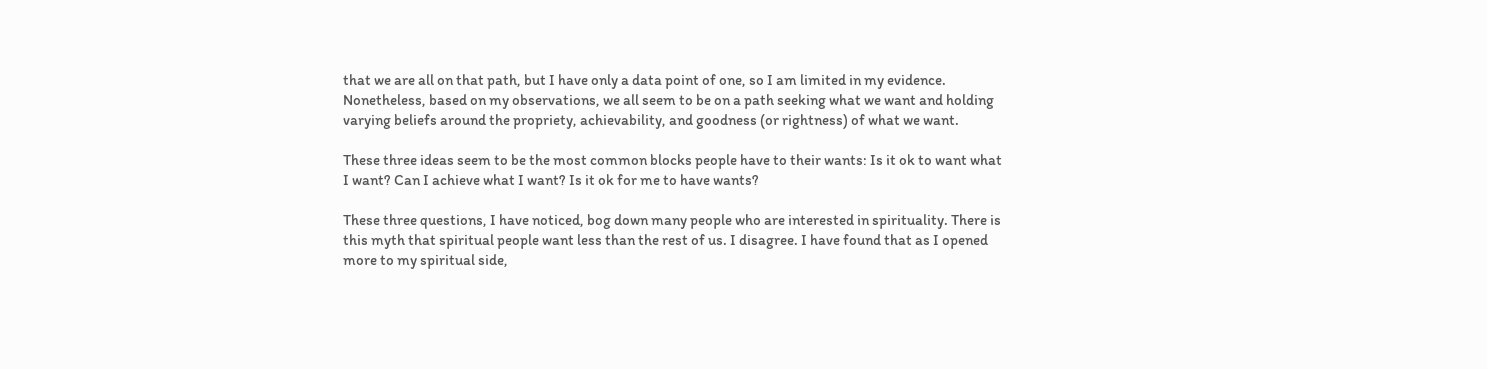that we are all on that path, but I have only a data point of one, so I am limited in my evidence. Nonetheless, based on my observations, we all seem to be on a path seeking what we want and holding varying beliefs around the propriety, achievability, and goodness (or rightness) of what we want.

These three ideas seem to be the most common blocks people have to their wants: Is it ok to want what I want? Can I achieve what I want? Is it ok for me to have wants?

These three questions, I have noticed, bog down many people who are interested in spirituality. There is this myth that spiritual people want less than the rest of us. I disagree. I have found that as I opened more to my spiritual side,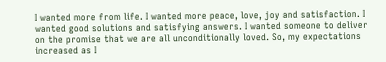I wanted more from life. I wanted more peace, love, joy and satisfaction. I wanted good solutions and satisfying answers. I wanted someone to deliver on the promise that we are all unconditionally loved. So, my expectations increased as I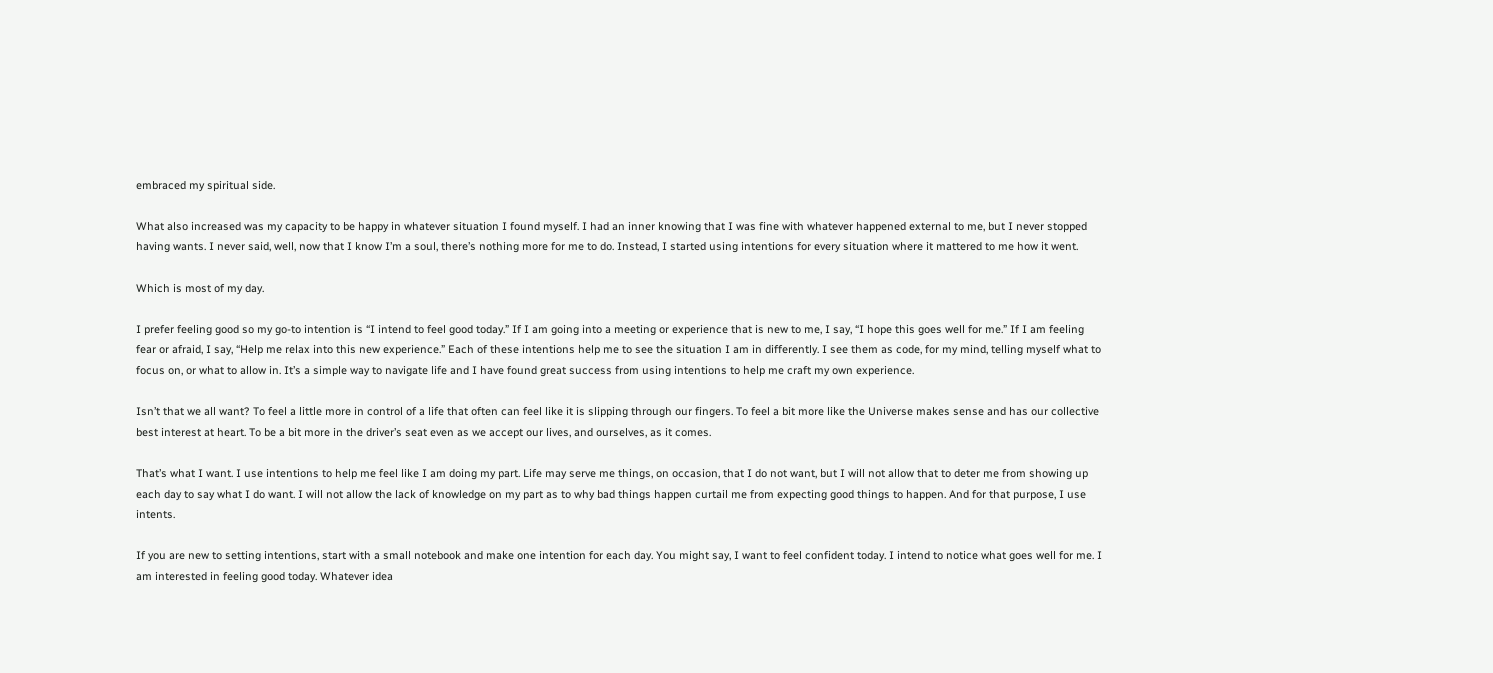embraced my spiritual side.

What also increased was my capacity to be happy in whatever situation I found myself. I had an inner knowing that I was fine with whatever happened external to me, but I never stopped having wants. I never said, well, now that I know I’m a soul, there’s nothing more for me to do. Instead, I started using intentions for every situation where it mattered to me how it went.

Which is most of my day.

I prefer feeling good so my go-to intention is “I intend to feel good today.” If I am going into a meeting or experience that is new to me, I say, “I hope this goes well for me.” If I am feeling fear or afraid, I say, “Help me relax into this new experience.” Each of these intentions help me to see the situation I am in differently. I see them as code, for my mind, telling myself what to focus on, or what to allow in. It’s a simple way to navigate life and I have found great success from using intentions to help me craft my own experience.

Isn’t that we all want? To feel a little more in control of a life that often can feel like it is slipping through our fingers. To feel a bit more like the Universe makes sense and has our collective best interest at heart. To be a bit more in the driver’s seat even as we accept our lives, and ourselves, as it comes.

That’s what I want. I use intentions to help me feel like I am doing my part. Life may serve me things, on occasion, that I do not want, but I will not allow that to deter me from showing up each day to say what I do want. I will not allow the lack of knowledge on my part as to why bad things happen curtail me from expecting good things to happen. And for that purpose, I use intents.

If you are new to setting intentions, start with a small notebook and make one intention for each day. You might say, I want to feel confident today. I intend to notice what goes well for me. I am interested in feeling good today. Whatever idea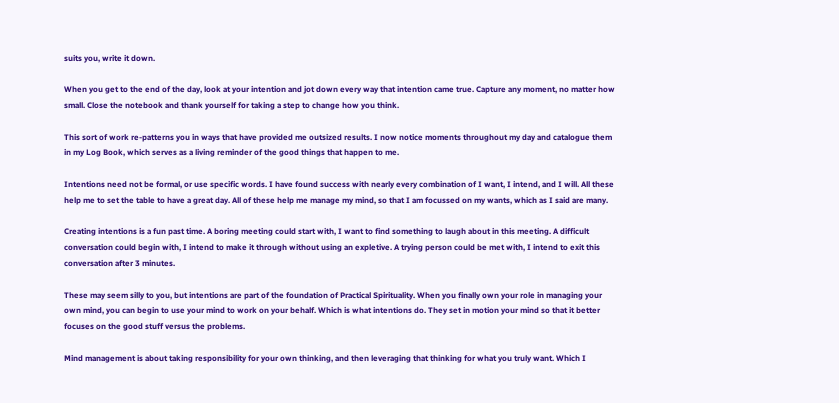suits you, write it down.

When you get to the end of the day, look at your intention and jot down every way that intention came true. Capture any moment, no matter how small. Close the notebook and thank yourself for taking a step to change how you think.

This sort of work re-patterns you in ways that have provided me outsized results. I now notice moments throughout my day and catalogue them in my Log Book, which serves as a living reminder of the good things that happen to me.

Intentions need not be formal, or use specific words. I have found success with nearly every combination of I want, I intend, and I will. All these help me to set the table to have a great day. All of these help me manage my mind, so that I am focussed on my wants, which as I said are many.

Creating intentions is a fun past time. A boring meeting could start with, I want to find something to laugh about in this meeting. A difficult conversation could begin with, I intend to make it through without using an expletive. A trying person could be met with, I intend to exit this conversation after 3 minutes.

These may seem silly to you, but intentions are part of the foundation of Practical Spirituality. When you finally own your role in managing your own mind, you can begin to use your mind to work on your behalf. Which is what intentions do. They set in motion your mind so that it better focuses on the good stuff versus the problems.

Mind management is about taking responsibility for your own thinking, and then leveraging that thinking for what you truly want. Which I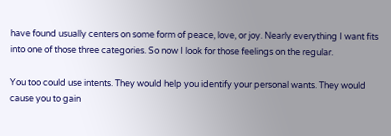have found usually centers on some form of peace, love, or joy. Nearly everything I want fits into one of those three categories. So now I look for those feelings on the regular.

You too could use intents. They would help you identify your personal wants. They would cause you to gain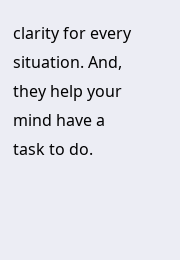clarity for every situation. And, they help your mind have a task to do.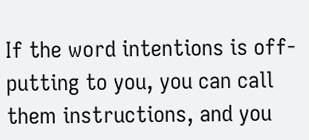If the word intentions is off-putting to you, you can call them instructions, and you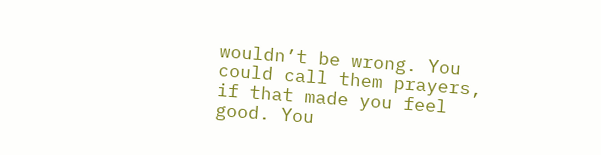wouldn’t be wrong. You could call them prayers, if that made you feel good. You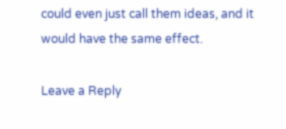could even just call them ideas, and it would have the same effect.

Leave a Reply